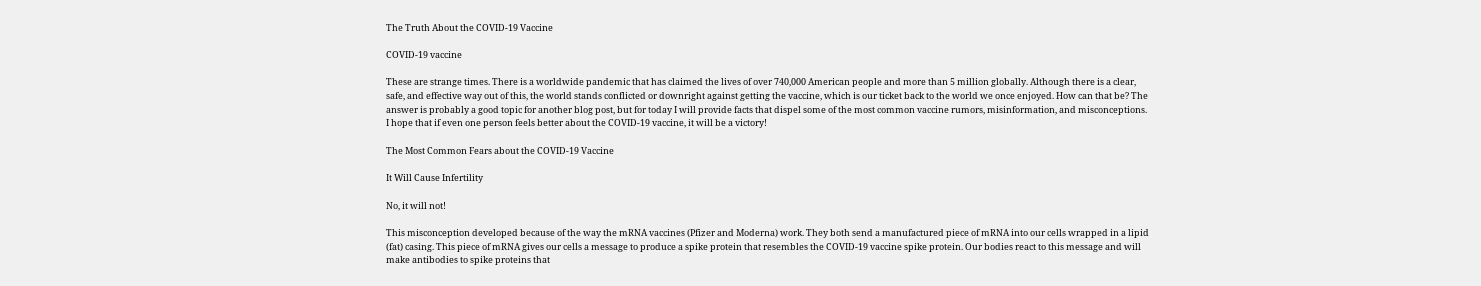The Truth About the COVID-19 Vaccine

COVID-19 vaccine

These are strange times. There is a worldwide pandemic that has claimed the lives of over 740,000 American people and more than 5 million globally. Although there is a clear, safe, and effective way out of this, the world stands conflicted or downright against getting the vaccine, which is our ticket back to the world we once enjoyed. How can that be? The answer is probably a good topic for another blog post, but for today I will provide facts that dispel some of the most common vaccine rumors, misinformation, and misconceptions. I hope that if even one person feels better about the COVID-19 vaccine, it will be a victory!

The Most Common Fears about the COVID-19 Vaccine

It Will Cause Infertility

No, it will not!

This misconception developed because of the way the mRNA vaccines (Pfizer and Moderna) work. They both send a manufactured piece of mRNA into our cells wrapped in a lipid (fat) casing. This piece of mRNA gives our cells a message to produce a spike protein that resembles the COVID-19 vaccine spike protein. Our bodies react to this message and will make antibodies to spike proteins that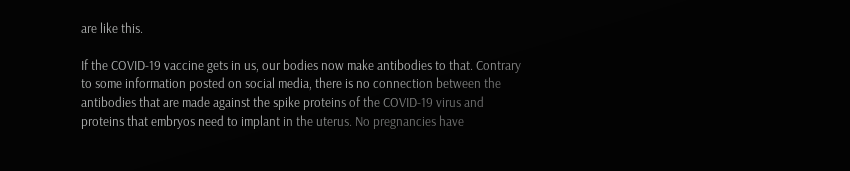are like this.

If the COVID-19 vaccine gets in us, our bodies now make antibodies to that. Contrary to some information posted on social media, there is no connection between the antibodies that are made against the spike proteins of the COVID-19 virus and proteins that embryos need to implant in the uterus. No pregnancies have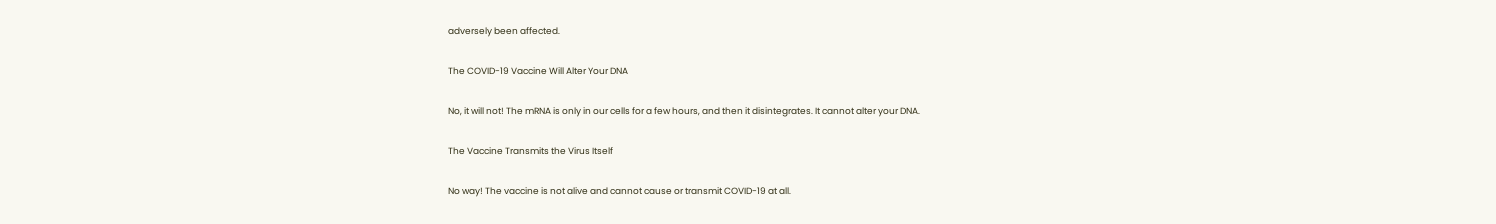adversely been affected.

The COVID-19 Vaccine Will Alter Your DNA

No, it will not! The mRNA is only in our cells for a few hours, and then it disintegrates. It cannot alter your DNA.

The Vaccine Transmits the Virus Itself

No way! The vaccine is not alive and cannot cause or transmit COVID-19 at all.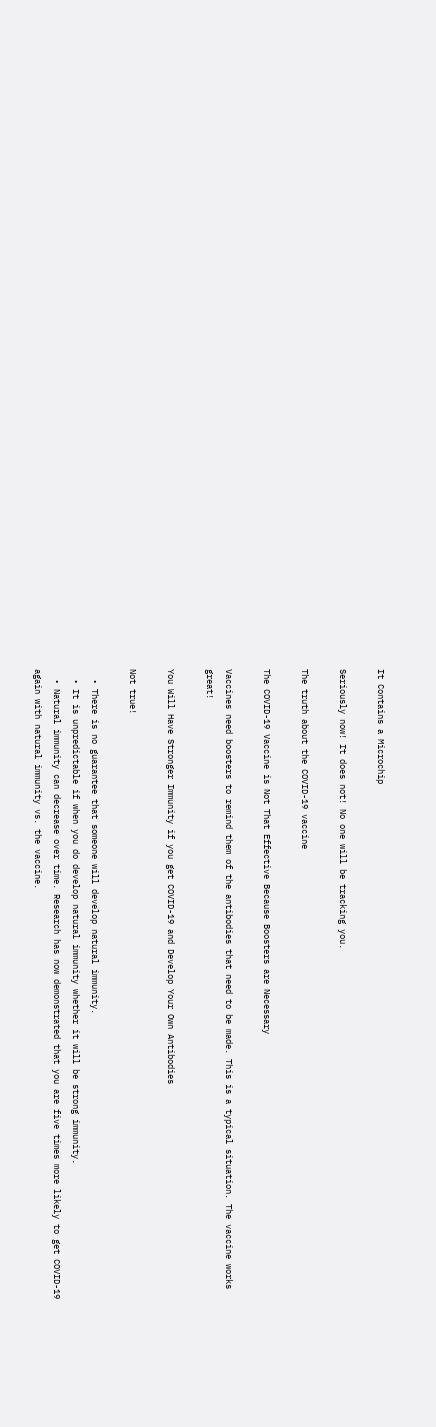It Contains a Microchip

Seriously now! It does not! No one will be tracking you.

The truth about the COVID-19 vaccine

The COVID-19 Vaccine is Not That Effective Because Boosters are Necessary

Vaccines need boosters to remind them of the antibodies that need to be made. This is a typical situation. The vaccine works great!

You Will Have Stronger Immunity if you get COVID-19 and Develop Your Own Antibodies

Not true!

  • There is no guarantee that someone will develop natural immunity.
  • It is unpredictable if when you do develop natural immunity whether it will be strong immunity.
  • Natural immunity can decrease over time. Research has now demonstrated that you are five times more likely to get COVID-19 again with natural immunity vs. the vaccine.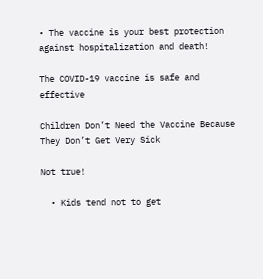• The vaccine is your best protection against hospitalization and death!

The COVID-19 vaccine is safe and effective

Children Don’t Need the Vaccine Because They Don’t Get Very Sick

Not true!

  • Kids tend not to get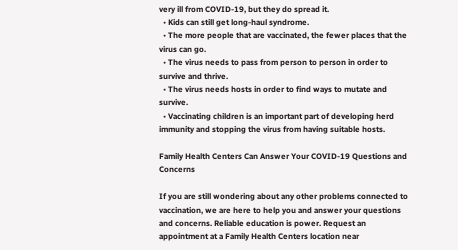very ill from COVID-19, but they do spread it.
  • Kids can still get long-haul syndrome.
  • The more people that are vaccinated, the fewer places that the virus can go.
  • The virus needs to pass from person to person in order to survive and thrive.
  • The virus needs hosts in order to find ways to mutate and survive.
  • Vaccinating children is an important part of developing herd immunity and stopping the virus from having suitable hosts.

Family Health Centers Can Answer Your COVID-19 Questions and Concerns

If you are still wondering about any other problems connected to vaccination, we are here to help you and answer your questions and concerns. Reliable education is power. Request an appointment at a Family Health Centers location near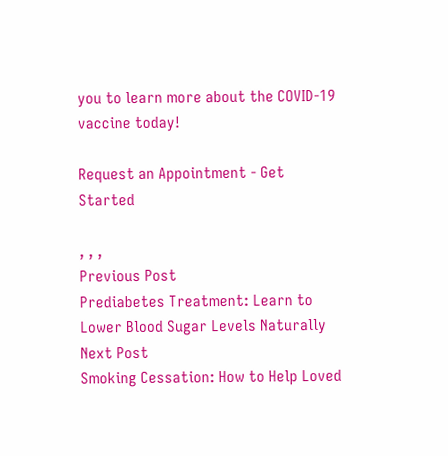you to learn more about the COVID-19 vaccine today!

Request an Appointment - Get Started

, , ,
Previous Post
Prediabetes Treatment: Learn to Lower Blood Sugar Levels Naturally
Next Post
Smoking Cessation: How to Help Loved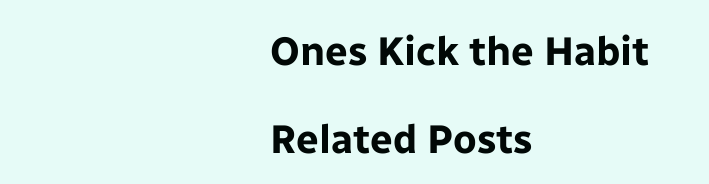Ones Kick the Habit

Related Posts